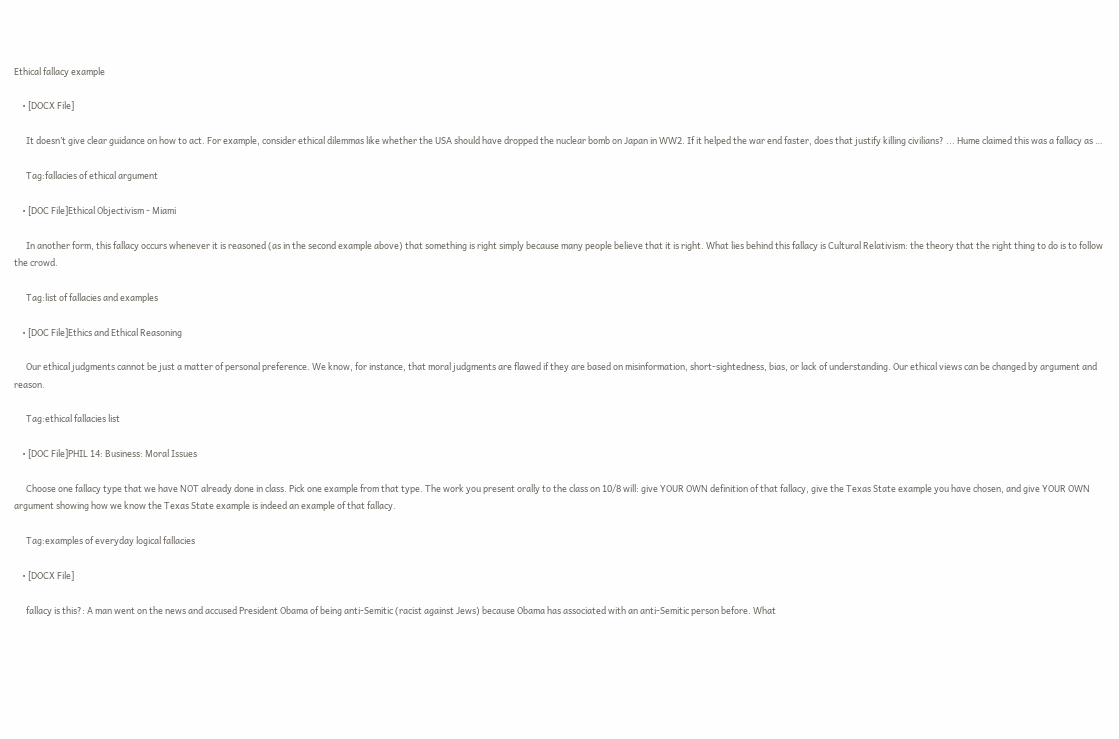Ethical fallacy example

    • [DOCX File]

      It doesn’t give clear guidance on how to act. For example, consider ethical dilemmas like whether the USA should have dropped the nuclear bomb on Japan in WW2. If it helped the war end faster, does that justify killing civilians? ... Hume claimed this was a fallacy as …

      Tag:fallacies of ethical argument

    • [DOC File]Ethical Objectivism - Miami

      In another form, this fallacy occurs whenever it is reasoned (as in the second example above) that something is right simply because many people believe that it is right. What lies behind this fallacy is Cultural Relativism: the theory that the right thing to do is to follow the crowd.

      Tag:list of fallacies and examples

    • [DOC File]Ethics and Ethical Reasoning

      Our ethical judgments cannot be just a matter of personal preference. We know, for instance, that moral judgments are flawed if they are based on misinformation, short-sightedness, bias, or lack of understanding. Our ethical views can be changed by argument and reason.

      Tag:ethical fallacies list

    • [DOC File]PHIL 14: Business: Moral Issues

      Choose one fallacy type that we have NOT already done in class. Pick one example from that type. The work you present orally to the class on 10/8 will: give YOUR OWN definition of that fallacy, give the Texas State example you have chosen, and give YOUR OWN argument showing how we know the Texas State example is indeed an example of that fallacy.

      Tag:examples of everyday logical fallacies

    • [DOCX File]

      fallacy is this?: A man went on the news and accused President Obama of being anti-Semitic (racist against Jews) because Obama has associated with an anti-Semitic person before. What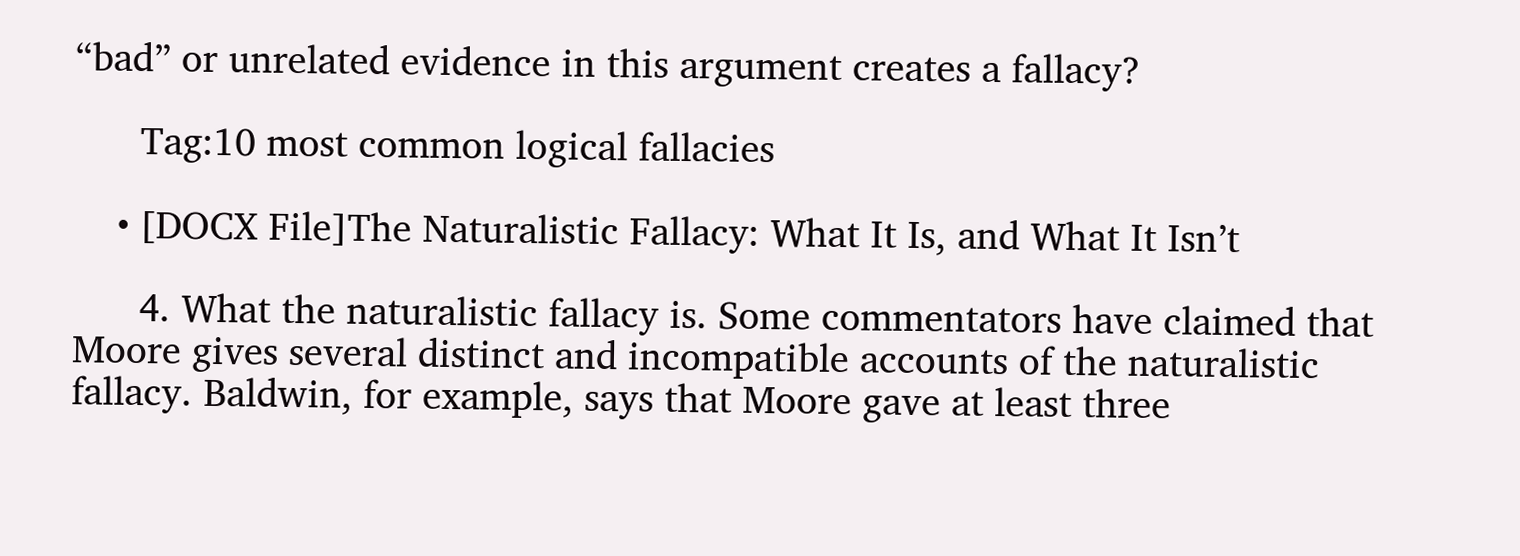“bad” or unrelated evidence in this argument creates a fallacy?

      Tag:10 most common logical fallacies

    • [DOCX File]The Naturalistic Fallacy: What It Is, and What It Isn’t

      4. What the naturalistic fallacy is. Some commentators have claimed that Moore gives several distinct and incompatible accounts of the naturalistic fallacy. Baldwin, for example, says that Moore gave at least three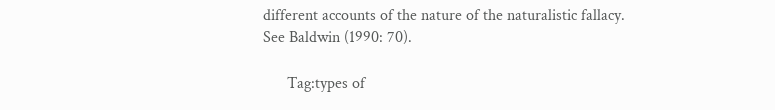different accounts of the nature of the naturalistic fallacy. See Baldwin (1990: 70).

      Tag:types of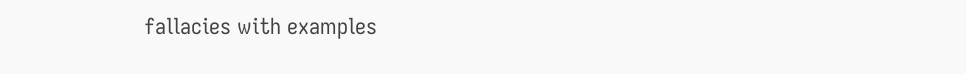fallacies with examples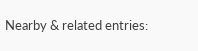Nearby & related entries: